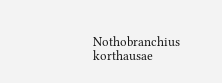Nothobranchius korthausae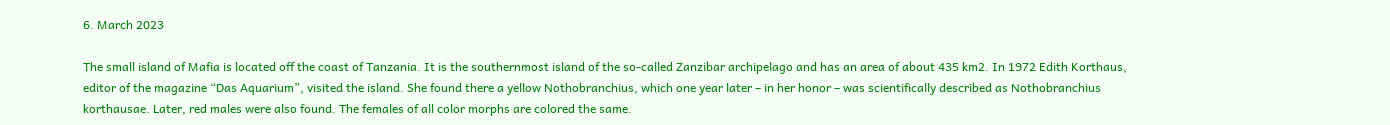6. March 2023

The small island of Mafia is located off the coast of Tanzania. It is the southernmost island of the so-called Zanzibar archipelago and has an area of about 435 km2. In 1972 Edith Korthaus, editor of the magazine “Das Aquarium”, visited the island. She found there a yellow Nothobranchius, which one year later – in her honor – was scientifically described as Nothobranchius korthausae. Later, red males were also found. The females of all color morphs are colored the same.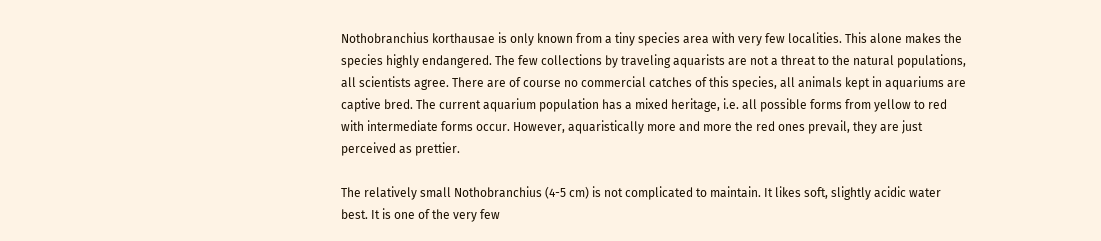Nothobranchius korthausae is only known from a tiny species area with very few localities. This alone makes the species highly endangered. The few collections by traveling aquarists are not a threat to the natural populations, all scientists agree. There are of course no commercial catches of this species, all animals kept in aquariums are captive bred. The current aquarium population has a mixed heritage, i.e. all possible forms from yellow to red with intermediate forms occur. However, aquaristically more and more the red ones prevail, they are just perceived as prettier.

The relatively small Nothobranchius (4-5 cm) is not complicated to maintain. It likes soft, slightly acidic water best. It is one of the very few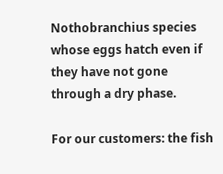Nothobranchius species whose eggs hatch even if they have not gone through a dry phase.

For our customers: the fish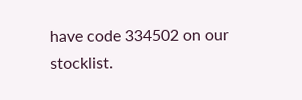have code 334502 on our stocklist.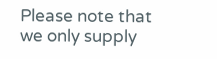Please note that we only supply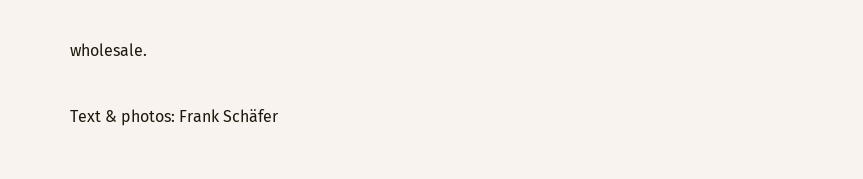wholesale.

Text & photos: Frank Schäfer